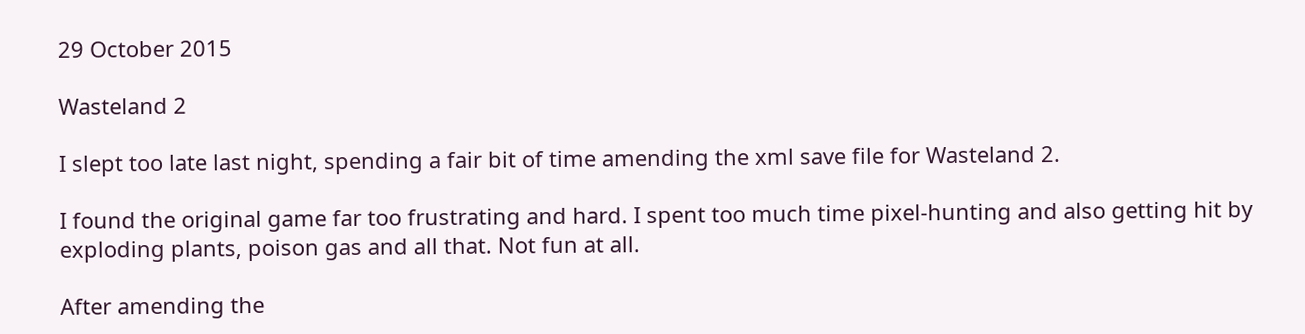29 October 2015

Wasteland 2

I slept too late last night, spending a fair bit of time amending the xml save file for Wasteland 2.

I found the original game far too frustrating and hard. I spent too much time pixel-hunting and also getting hit by exploding plants, poison gas and all that. Not fun at all.

After amending the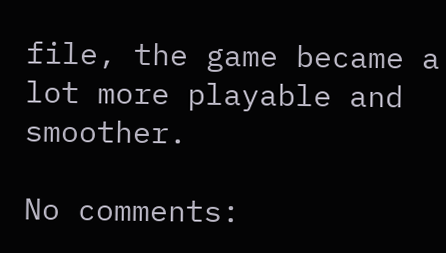file, the game became a lot more playable and smoother.

No comments: